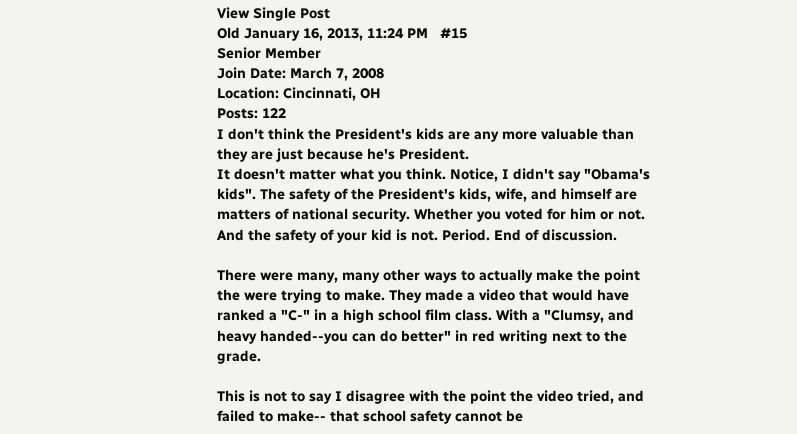View Single Post
Old January 16, 2013, 11:24 PM   #15
Senior Member
Join Date: March 7, 2008
Location: Cincinnati, OH
Posts: 122
I don't think the President's kids are any more valuable than they are just because he's President.
It doesn't matter what you think. Notice, I didn't say "Obama's kids". The safety of the President's kids, wife, and himself are matters of national security. Whether you voted for him or not. And the safety of your kid is not. Period. End of discussion.

There were many, many other ways to actually make the point the were trying to make. They made a video that would have ranked a "C-" in a high school film class. With a "Clumsy, and heavy handed--you can do better" in red writing next to the grade.

This is not to say I disagree with the point the video tried, and failed to make-- that school safety cannot be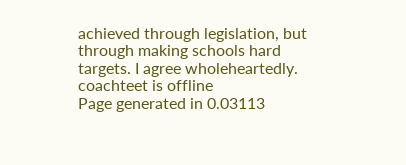achieved through legislation, but through making schools hard targets. I agree wholeheartedly.
coachteet is offline
Page generated in 0.03113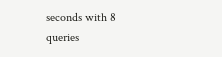seconds with 8 queries